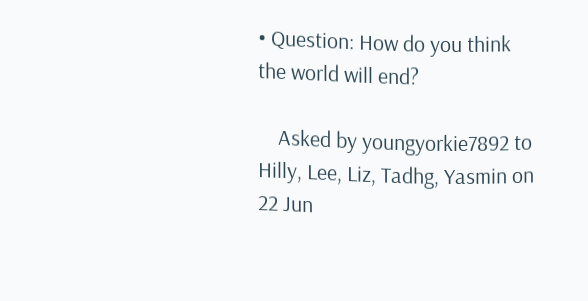• Question: How do you think the world will end?

    Asked by youngyorkie7892 to Hilly, Lee, Liz, Tadhg, Yasmin on 22 Jun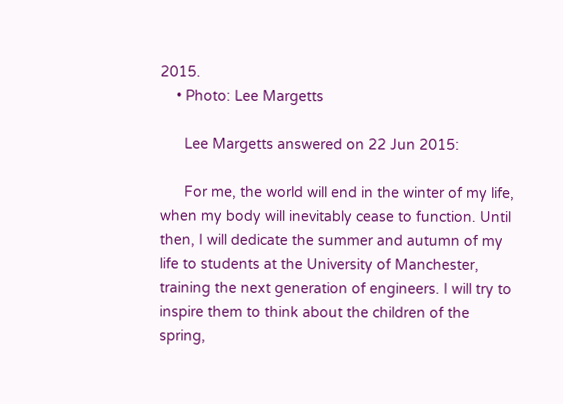2015.
    • Photo: Lee Margetts

      Lee Margetts answered on 22 Jun 2015:

      For me, the world will end in the winter of my life, when my body will inevitably cease to function. Until then, I will dedicate the summer and autumn of my life to students at the University of Manchester, training the next generation of engineers. I will try to inspire them to think about the children of the spring,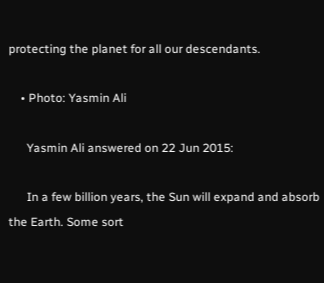protecting the planet for all our descendants.

    • Photo: Yasmin Ali

      Yasmin Ali answered on 22 Jun 2015:

      In a few billion years, the Sun will expand and absorb the Earth. Some sort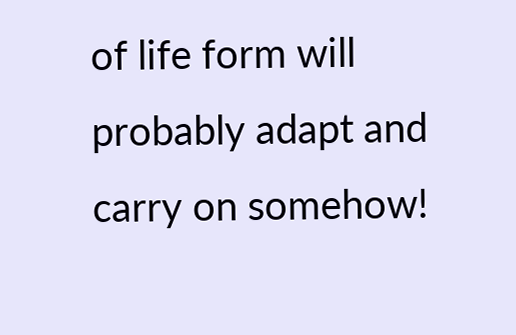of life form will probably adapt and carry on somehow!